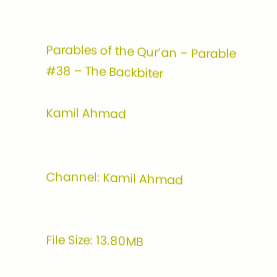Parables of the Qur’an – Parable #38 – The Backbiter

Kamil Ahmad


Channel: Kamil Ahmad


File Size: 13.80MB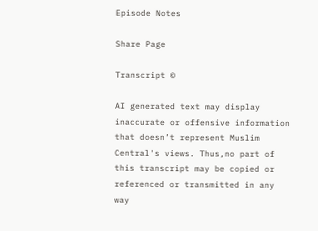Episode Notes

Share Page

Transcript ©

AI generated text may display inaccurate or offensive information that doesn’t represent Muslim Central's views. Thus,no part of this transcript may be copied or referenced or transmitted in any way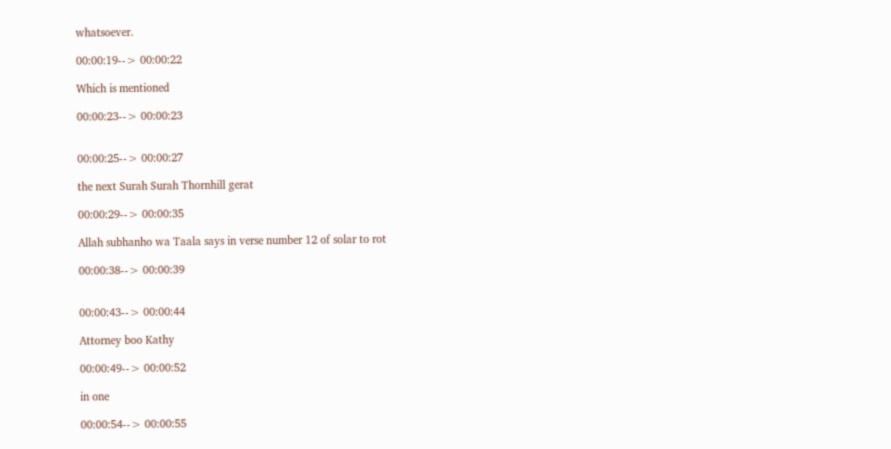whatsoever.

00:00:19--> 00:00:22

Which is mentioned

00:00:23--> 00:00:23


00:00:25--> 00:00:27

the next Surah Surah Thornhill gerat

00:00:29--> 00:00:35

Allah subhanho wa Taala says in verse number 12 of solar to rot

00:00:38--> 00:00:39


00:00:43--> 00:00:44

Attorney boo Kathy

00:00:49--> 00:00:52

in one

00:00:54--> 00:00:55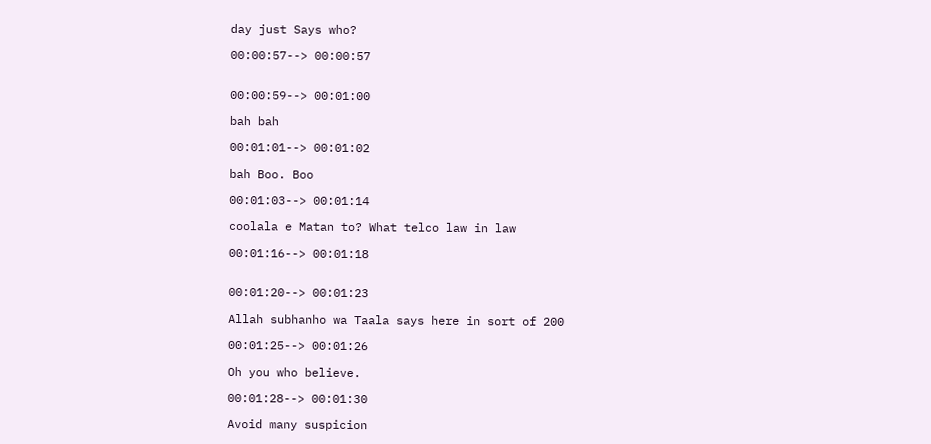day just Says who?

00:00:57--> 00:00:57


00:00:59--> 00:01:00

bah bah

00:01:01--> 00:01:02

bah Boo. Boo

00:01:03--> 00:01:14

coolala e Matan to? What telco law in law

00:01:16--> 00:01:18


00:01:20--> 00:01:23

Allah subhanho wa Taala says here in sort of 200

00:01:25--> 00:01:26

Oh you who believe.

00:01:28--> 00:01:30

Avoid many suspicion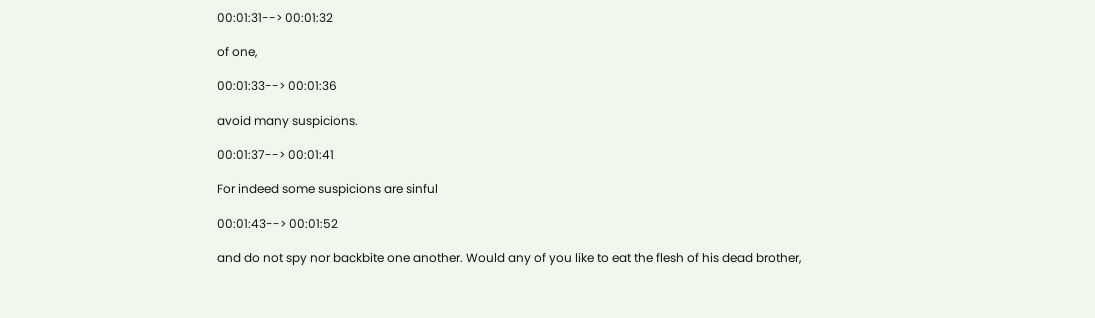00:01:31--> 00:01:32

of one,

00:01:33--> 00:01:36

avoid many suspicions.

00:01:37--> 00:01:41

For indeed some suspicions are sinful

00:01:43--> 00:01:52

and do not spy nor backbite one another. Would any of you like to eat the flesh of his dead brother,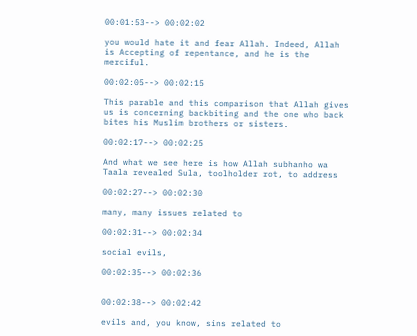00:01:53--> 00:02:02

you would hate it and fear Allah. Indeed, Allah is Accepting of repentance, and he is the merciful.

00:02:05--> 00:02:15

This parable and this comparison that Allah gives us is concerning backbiting and the one who back bites his Muslim brothers or sisters.

00:02:17--> 00:02:25

And what we see here is how Allah subhanho wa Taala revealed Sula, toolholder rot, to address

00:02:27--> 00:02:30

many, many issues related to

00:02:31--> 00:02:34

social evils,

00:02:35--> 00:02:36


00:02:38--> 00:02:42

evils and, you know, sins related to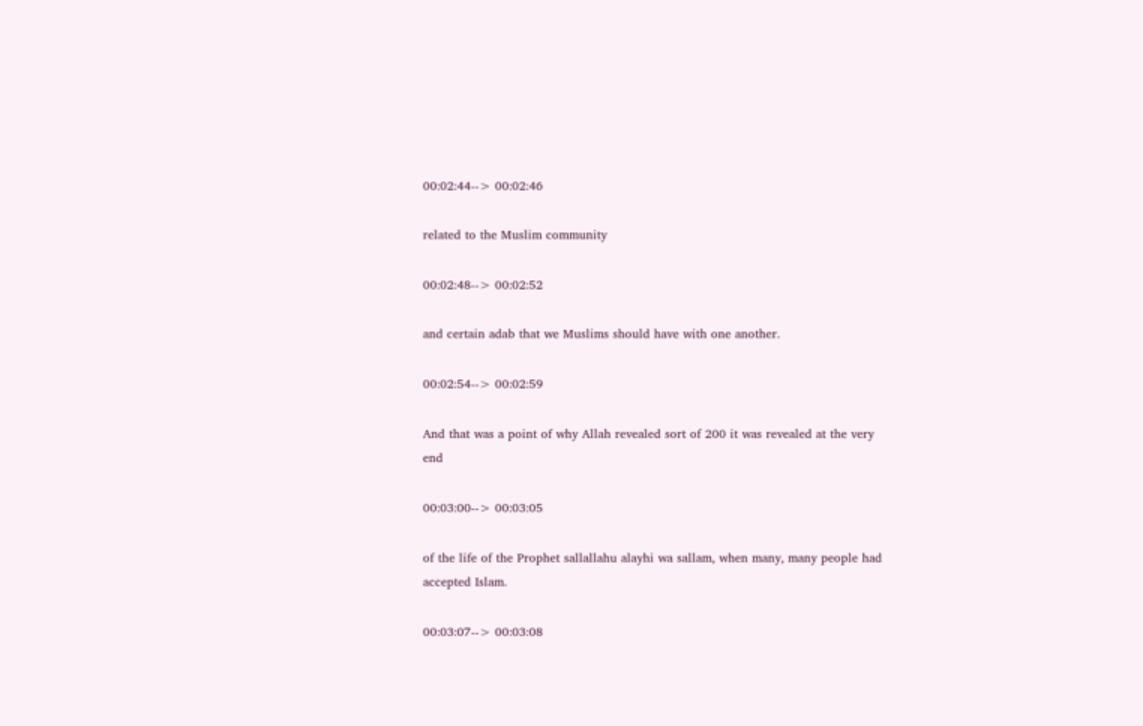00:02:44--> 00:02:46

related to the Muslim community

00:02:48--> 00:02:52

and certain adab that we Muslims should have with one another.

00:02:54--> 00:02:59

And that was a point of why Allah revealed sort of 200 it was revealed at the very end

00:03:00--> 00:03:05

of the life of the Prophet sallallahu alayhi wa sallam, when many, many people had accepted Islam.

00:03:07--> 00:03:08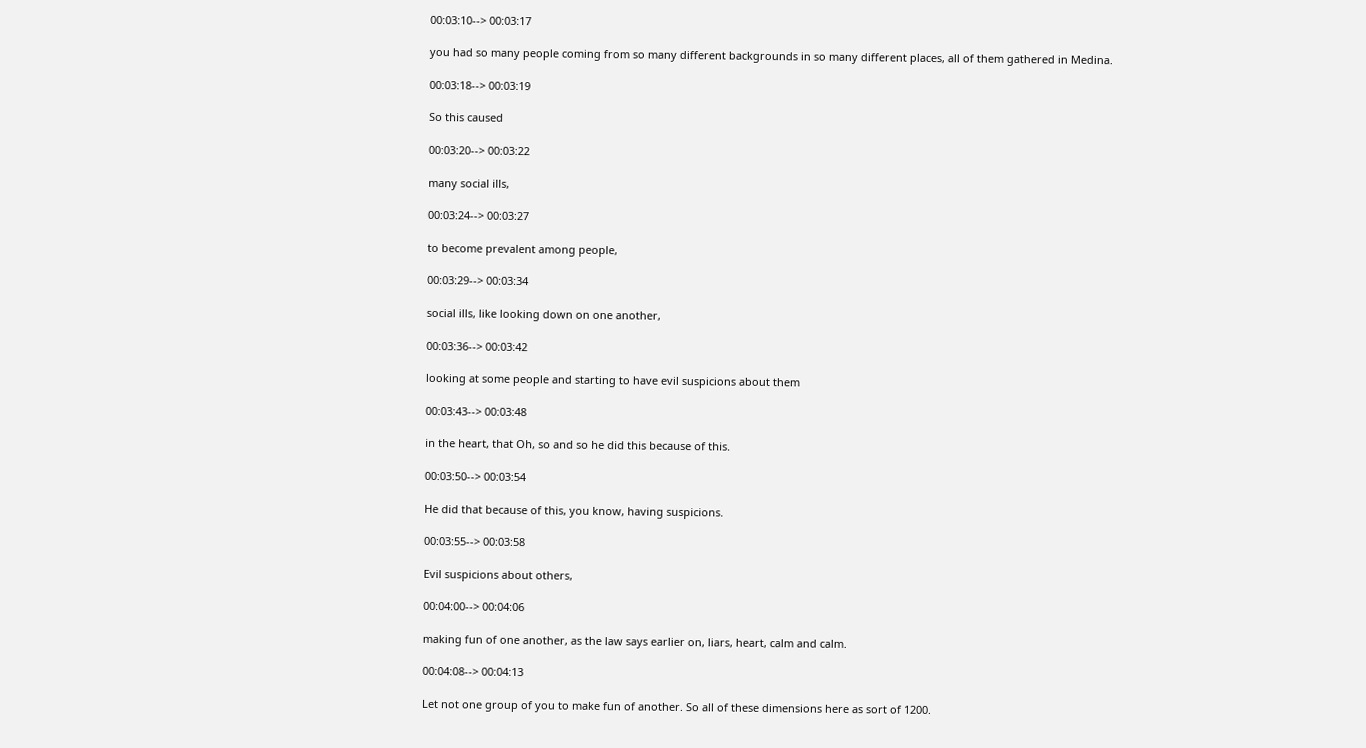00:03:10--> 00:03:17

you had so many people coming from so many different backgrounds in so many different places, all of them gathered in Medina.

00:03:18--> 00:03:19

So this caused

00:03:20--> 00:03:22

many social ills,

00:03:24--> 00:03:27

to become prevalent among people,

00:03:29--> 00:03:34

social ills, like looking down on one another,

00:03:36--> 00:03:42

looking at some people and starting to have evil suspicions about them

00:03:43--> 00:03:48

in the heart, that Oh, so and so he did this because of this.

00:03:50--> 00:03:54

He did that because of this, you know, having suspicions.

00:03:55--> 00:03:58

Evil suspicions about others,

00:04:00--> 00:04:06

making fun of one another, as the law says earlier on, liars, heart, calm and calm.

00:04:08--> 00:04:13

Let not one group of you to make fun of another. So all of these dimensions here as sort of 1200.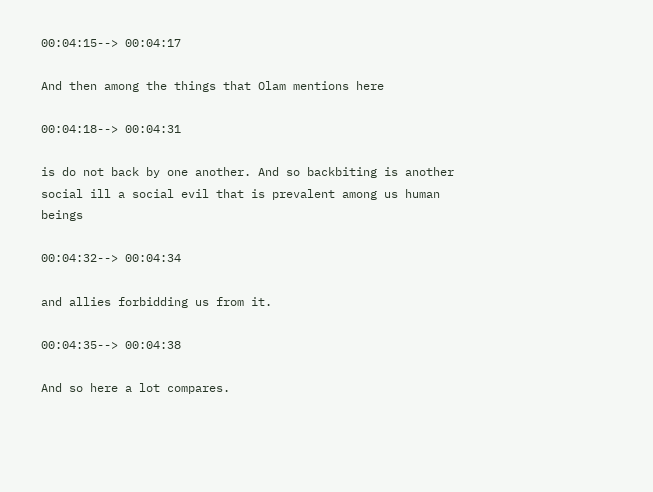00:04:15--> 00:04:17

And then among the things that Olam mentions here

00:04:18--> 00:04:31

is do not back by one another. And so backbiting is another social ill a social evil that is prevalent among us human beings

00:04:32--> 00:04:34

and allies forbidding us from it.

00:04:35--> 00:04:38

And so here a lot compares.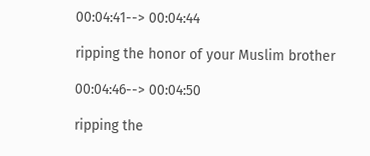00:04:41--> 00:04:44

ripping the honor of your Muslim brother

00:04:46--> 00:04:50

ripping the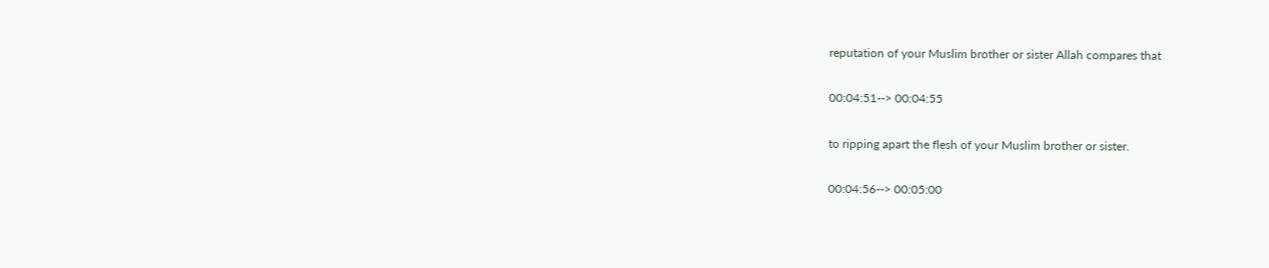reputation of your Muslim brother or sister Allah compares that

00:04:51--> 00:04:55

to ripping apart the flesh of your Muslim brother or sister.

00:04:56--> 00:05:00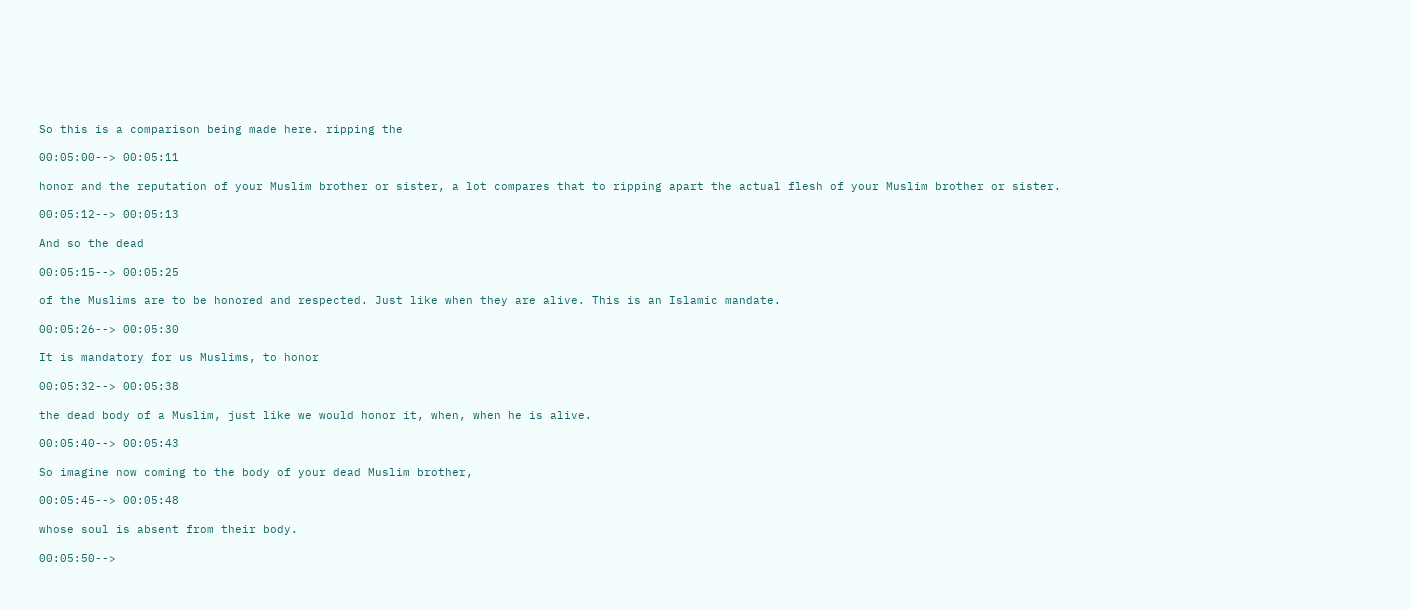So this is a comparison being made here. ripping the

00:05:00--> 00:05:11

honor and the reputation of your Muslim brother or sister, a lot compares that to ripping apart the actual flesh of your Muslim brother or sister.

00:05:12--> 00:05:13

And so the dead

00:05:15--> 00:05:25

of the Muslims are to be honored and respected. Just like when they are alive. This is an Islamic mandate.

00:05:26--> 00:05:30

It is mandatory for us Muslims, to honor

00:05:32--> 00:05:38

the dead body of a Muslim, just like we would honor it, when, when he is alive.

00:05:40--> 00:05:43

So imagine now coming to the body of your dead Muslim brother,

00:05:45--> 00:05:48

whose soul is absent from their body.

00:05:50-->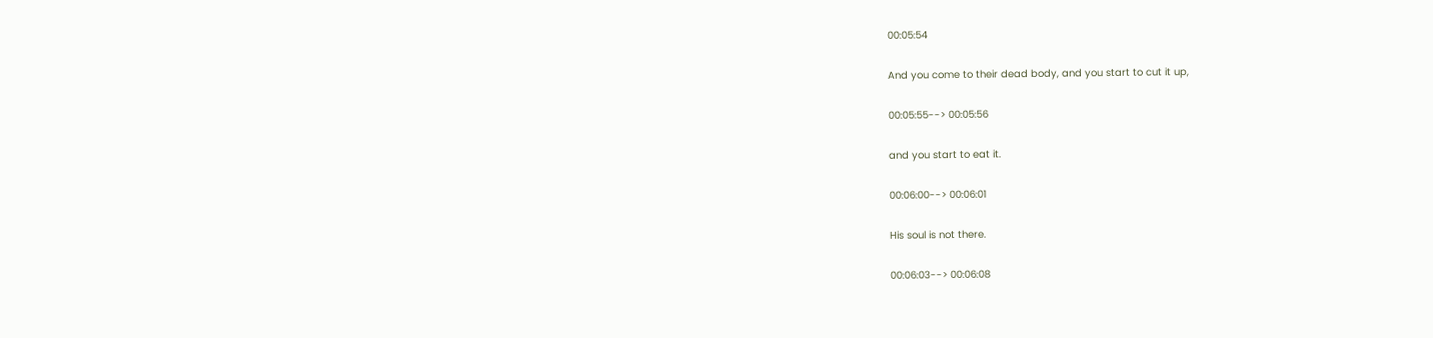00:05:54

And you come to their dead body, and you start to cut it up,

00:05:55--> 00:05:56

and you start to eat it.

00:06:00--> 00:06:01

His soul is not there.

00:06:03--> 00:06:08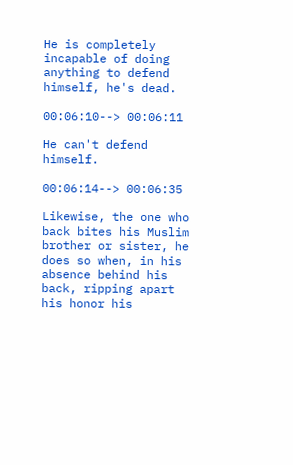He is completely incapable of doing anything to defend himself, he's dead.

00:06:10--> 00:06:11

He can't defend himself.

00:06:14--> 00:06:35

Likewise, the one who back bites his Muslim brother or sister, he does so when, in his absence behind his back, ripping apart his honor his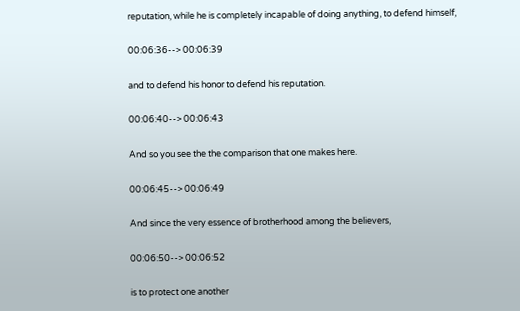reputation, while he is completely incapable of doing anything, to defend himself,

00:06:36--> 00:06:39

and to defend his honor to defend his reputation.

00:06:40--> 00:06:43

And so you see the the comparison that one makes here.

00:06:45--> 00:06:49

And since the very essence of brotherhood among the believers,

00:06:50--> 00:06:52

is to protect one another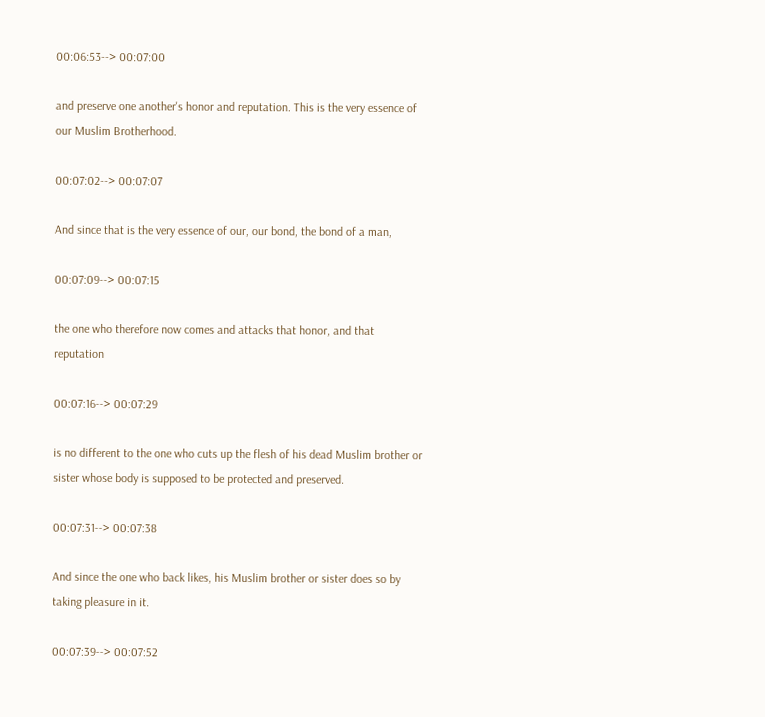00:06:53--> 00:07:00

and preserve one another's honor and reputation. This is the very essence of our Muslim Brotherhood.

00:07:02--> 00:07:07

And since that is the very essence of our, our bond, the bond of a man,

00:07:09--> 00:07:15

the one who therefore now comes and attacks that honor, and that reputation

00:07:16--> 00:07:29

is no different to the one who cuts up the flesh of his dead Muslim brother or sister whose body is supposed to be protected and preserved.

00:07:31--> 00:07:38

And since the one who back likes, his Muslim brother or sister does so by taking pleasure in it.

00:07:39--> 00:07:52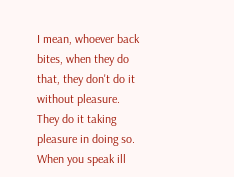I mean, whoever back bites, when they do that, they don't do it without pleasure. They do it taking pleasure in doing so. When you speak ill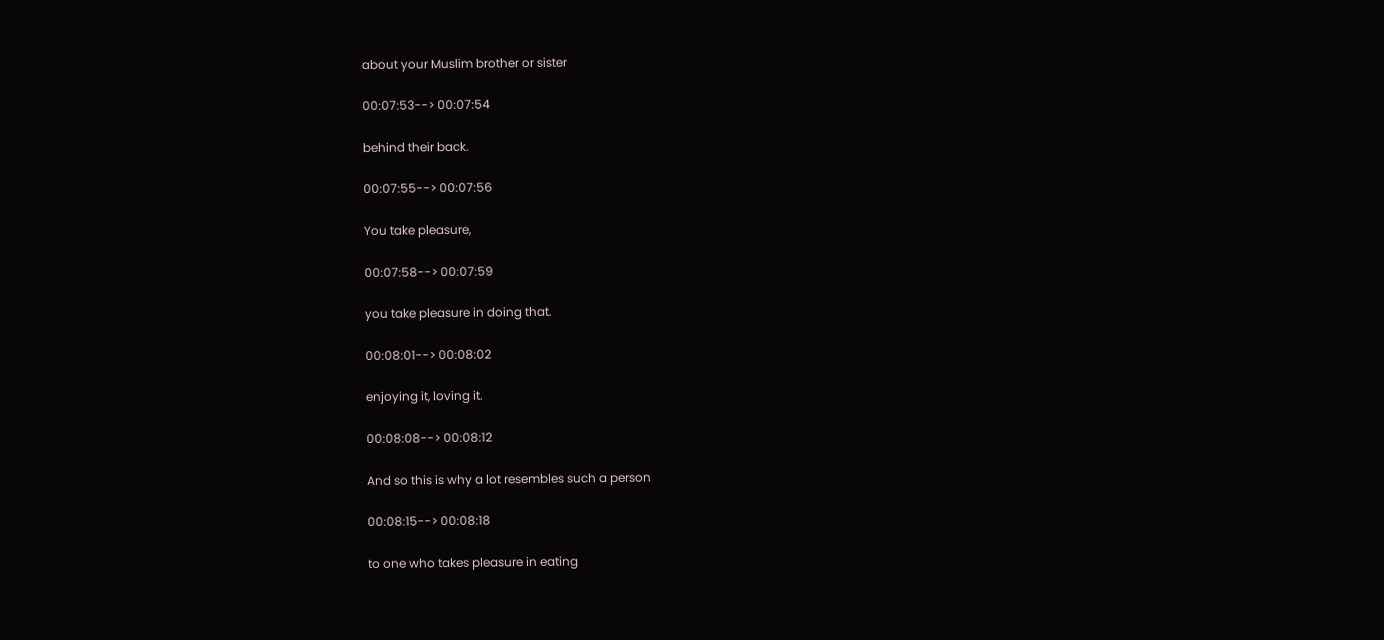about your Muslim brother or sister

00:07:53--> 00:07:54

behind their back.

00:07:55--> 00:07:56

You take pleasure,

00:07:58--> 00:07:59

you take pleasure in doing that.

00:08:01--> 00:08:02

enjoying it, loving it.

00:08:08--> 00:08:12

And so this is why a lot resembles such a person

00:08:15--> 00:08:18

to one who takes pleasure in eating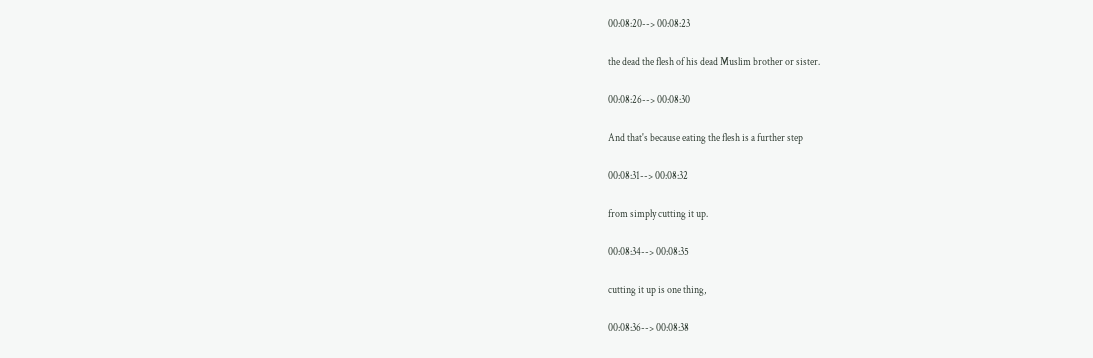00:08:20--> 00:08:23

the dead the flesh of his dead Muslim brother or sister.

00:08:26--> 00:08:30

And that's because eating the flesh is a further step

00:08:31--> 00:08:32

from simply cutting it up.

00:08:34--> 00:08:35

cutting it up is one thing,

00:08:36--> 00:08:38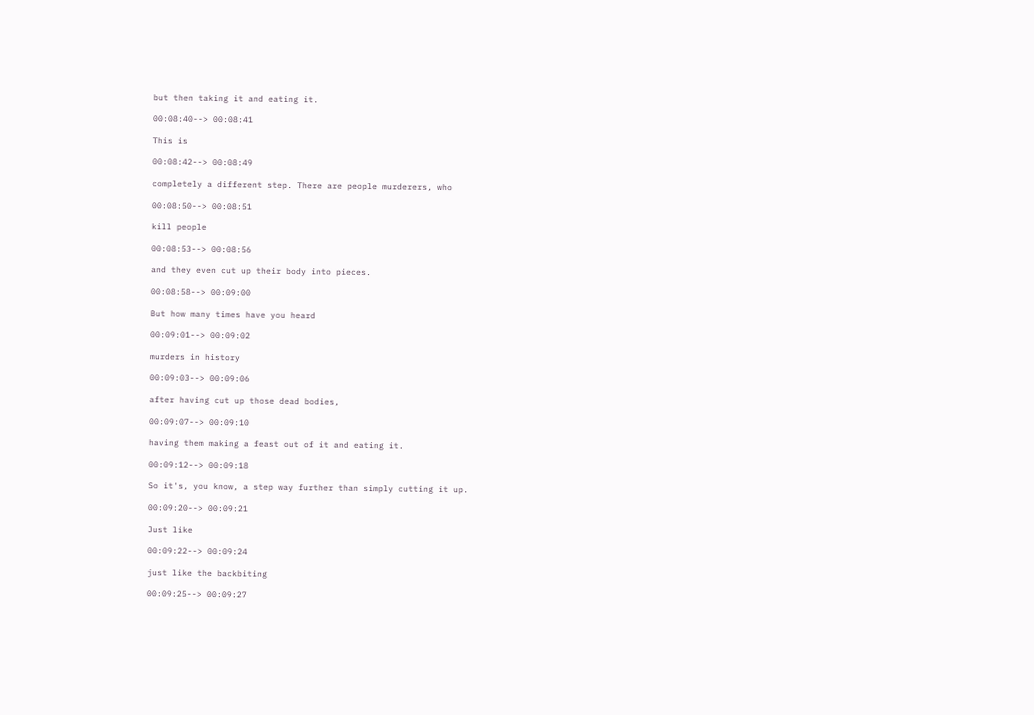but then taking it and eating it.

00:08:40--> 00:08:41

This is

00:08:42--> 00:08:49

completely a different step. There are people murderers, who

00:08:50--> 00:08:51

kill people

00:08:53--> 00:08:56

and they even cut up their body into pieces.

00:08:58--> 00:09:00

But how many times have you heard

00:09:01--> 00:09:02

murders in history

00:09:03--> 00:09:06

after having cut up those dead bodies,

00:09:07--> 00:09:10

having them making a feast out of it and eating it.

00:09:12--> 00:09:18

So it's, you know, a step way further than simply cutting it up.

00:09:20--> 00:09:21

Just like

00:09:22--> 00:09:24

just like the backbiting

00:09:25--> 00:09:27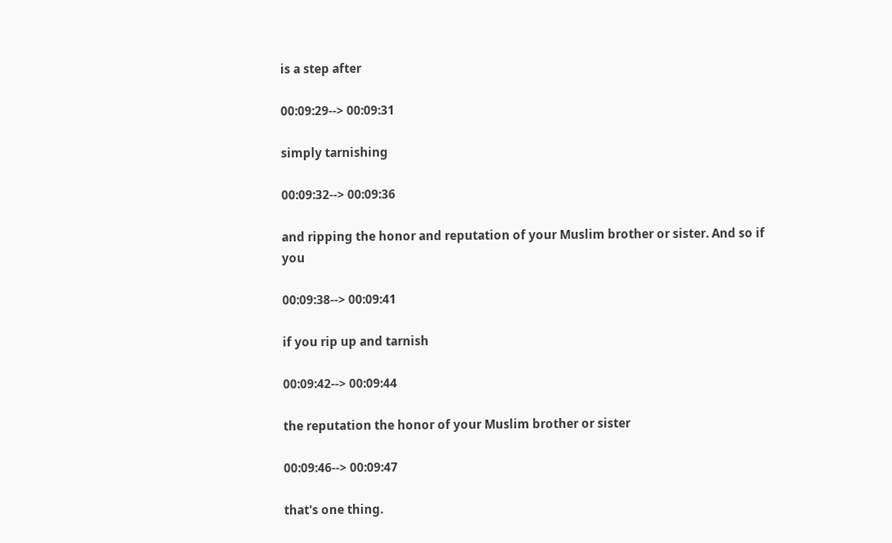is a step after

00:09:29--> 00:09:31

simply tarnishing

00:09:32--> 00:09:36

and ripping the honor and reputation of your Muslim brother or sister. And so if you

00:09:38--> 00:09:41

if you rip up and tarnish

00:09:42--> 00:09:44

the reputation the honor of your Muslim brother or sister

00:09:46--> 00:09:47

that's one thing.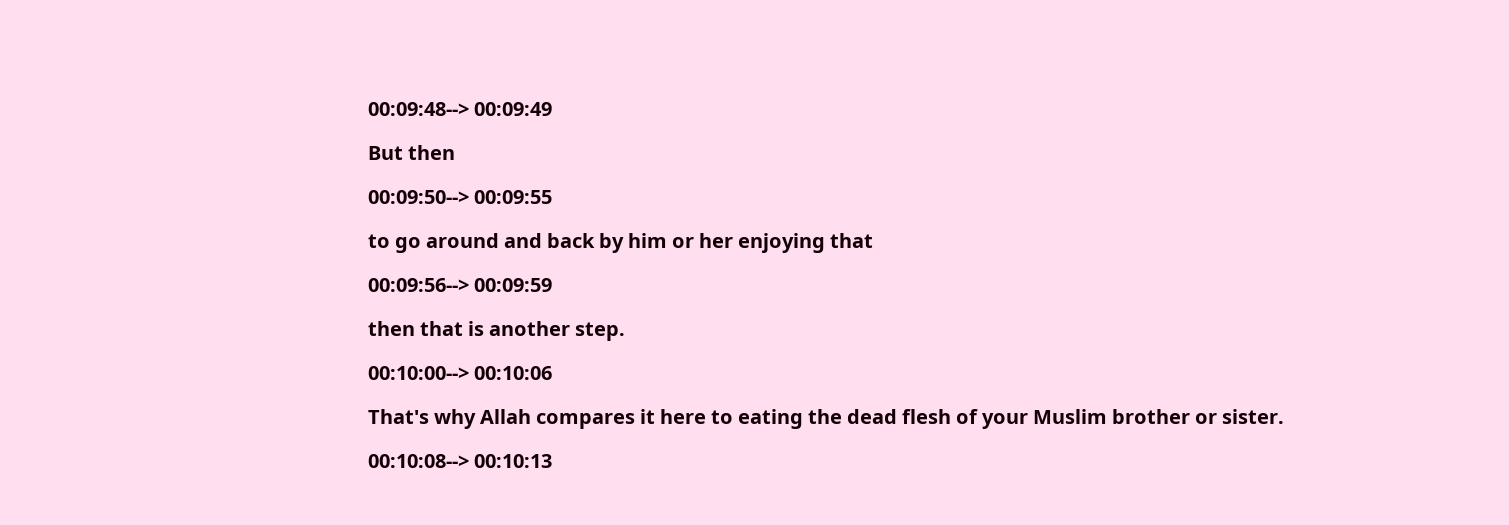00:09:48--> 00:09:49

But then

00:09:50--> 00:09:55

to go around and back by him or her enjoying that

00:09:56--> 00:09:59

then that is another step.

00:10:00--> 00:10:06

That's why Allah compares it here to eating the dead flesh of your Muslim brother or sister.

00:10:08--> 00:10:13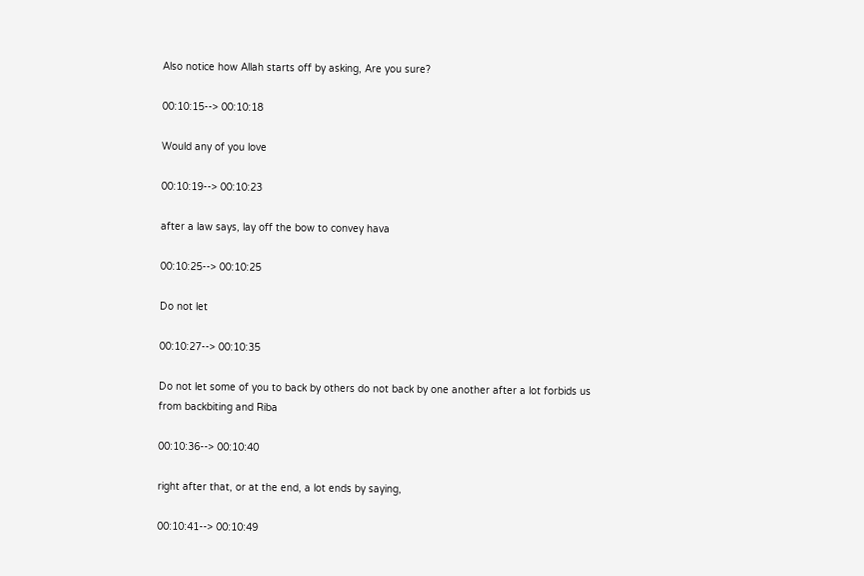Also notice how Allah starts off by asking, Are you sure?

00:10:15--> 00:10:18

Would any of you love

00:10:19--> 00:10:23

after a law says, lay off the bow to convey hava

00:10:25--> 00:10:25

Do not let

00:10:27--> 00:10:35

Do not let some of you to back by others do not back by one another after a lot forbids us from backbiting and Riba

00:10:36--> 00:10:40

right after that, or at the end, a lot ends by saying,

00:10:41--> 00:10:49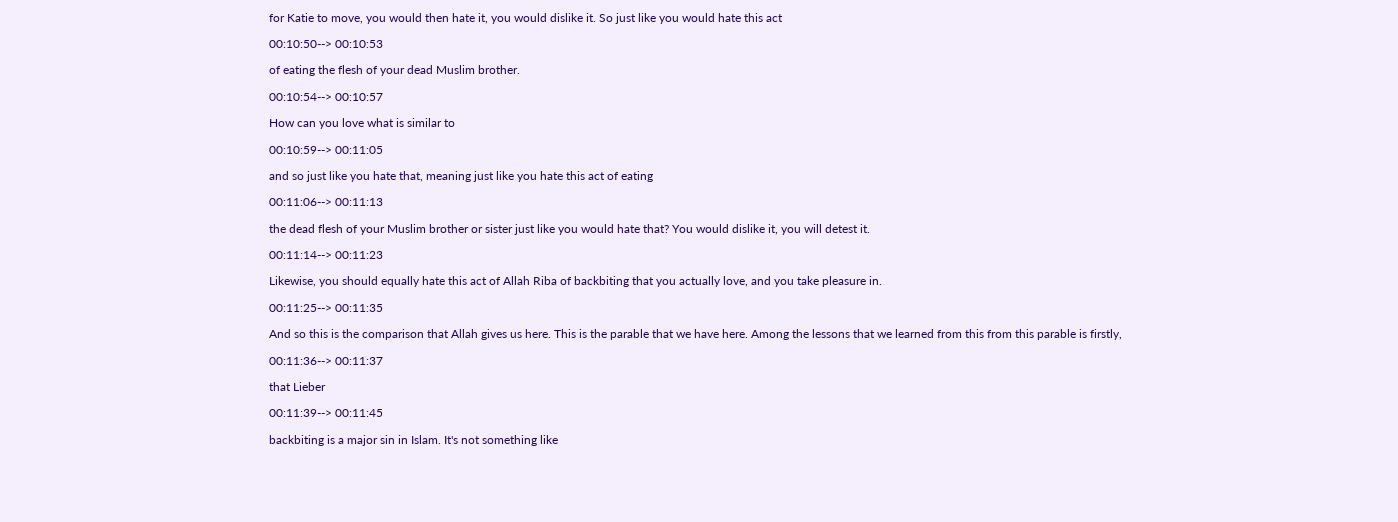for Katie to move, you would then hate it, you would dislike it. So just like you would hate this act

00:10:50--> 00:10:53

of eating the flesh of your dead Muslim brother.

00:10:54--> 00:10:57

How can you love what is similar to

00:10:59--> 00:11:05

and so just like you hate that, meaning just like you hate this act of eating

00:11:06--> 00:11:13

the dead flesh of your Muslim brother or sister just like you would hate that? You would dislike it, you will detest it.

00:11:14--> 00:11:23

Likewise, you should equally hate this act of Allah Riba of backbiting that you actually love, and you take pleasure in.

00:11:25--> 00:11:35

And so this is the comparison that Allah gives us here. This is the parable that we have here. Among the lessons that we learned from this from this parable is firstly,

00:11:36--> 00:11:37

that Lieber

00:11:39--> 00:11:45

backbiting is a major sin in Islam. It's not something like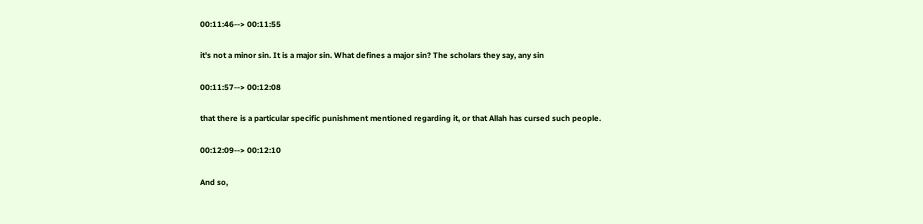00:11:46--> 00:11:55

it's not a minor sin. It is a major sin. What defines a major sin? The scholars they say, any sin

00:11:57--> 00:12:08

that there is a particular specific punishment mentioned regarding it, or that Allah has cursed such people.

00:12:09--> 00:12:10

And so,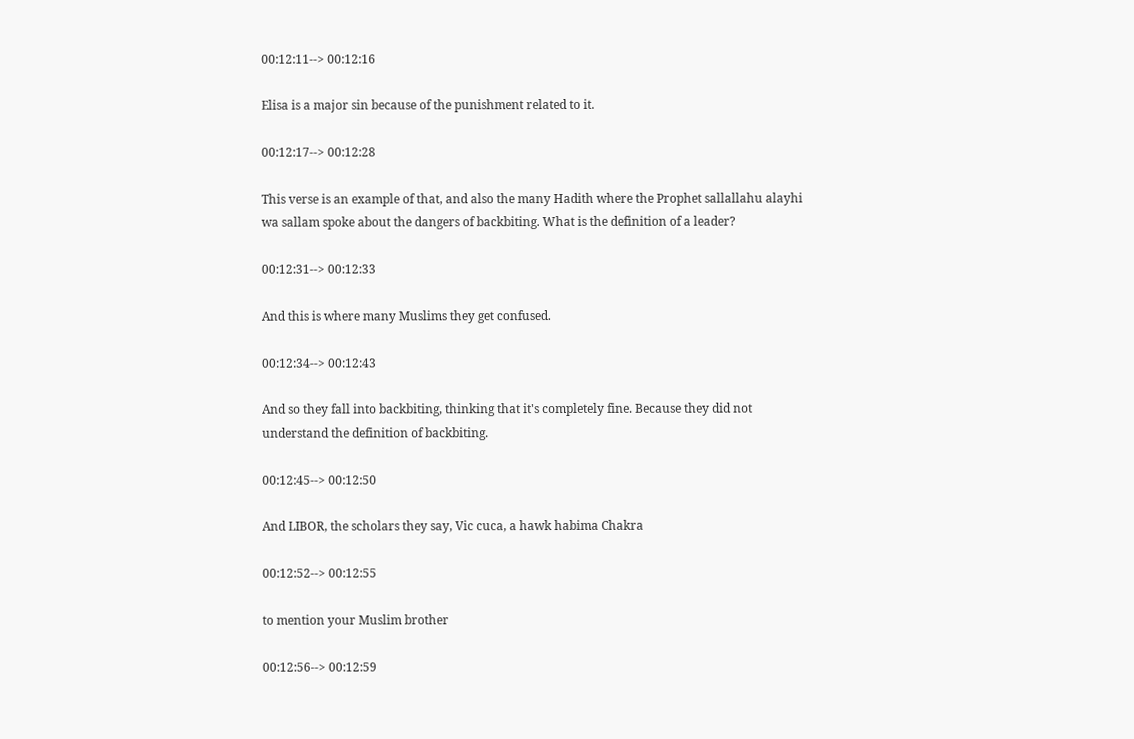00:12:11--> 00:12:16

Elisa is a major sin because of the punishment related to it.

00:12:17--> 00:12:28

This verse is an example of that, and also the many Hadith where the Prophet sallallahu alayhi wa sallam spoke about the dangers of backbiting. What is the definition of a leader?

00:12:31--> 00:12:33

And this is where many Muslims they get confused.

00:12:34--> 00:12:43

And so they fall into backbiting, thinking that it's completely fine. Because they did not understand the definition of backbiting.

00:12:45--> 00:12:50

And LIBOR, the scholars they say, Vic cuca, a hawk habima Chakra

00:12:52--> 00:12:55

to mention your Muslim brother

00:12:56--> 00:12:59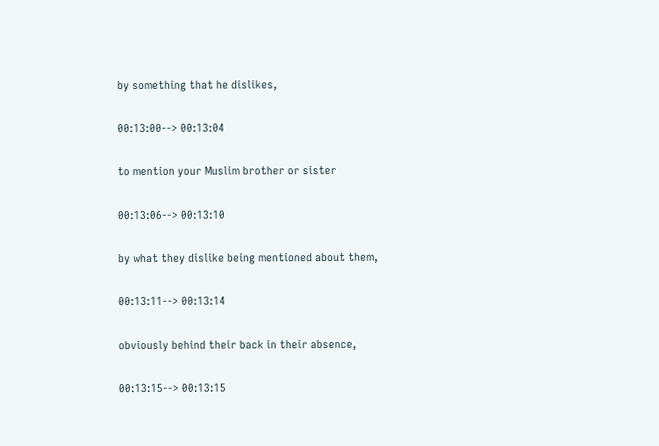by something that he dislikes,

00:13:00--> 00:13:04

to mention your Muslim brother or sister

00:13:06--> 00:13:10

by what they dislike being mentioned about them,

00:13:11--> 00:13:14

obviously behind their back in their absence,

00:13:15--> 00:13:15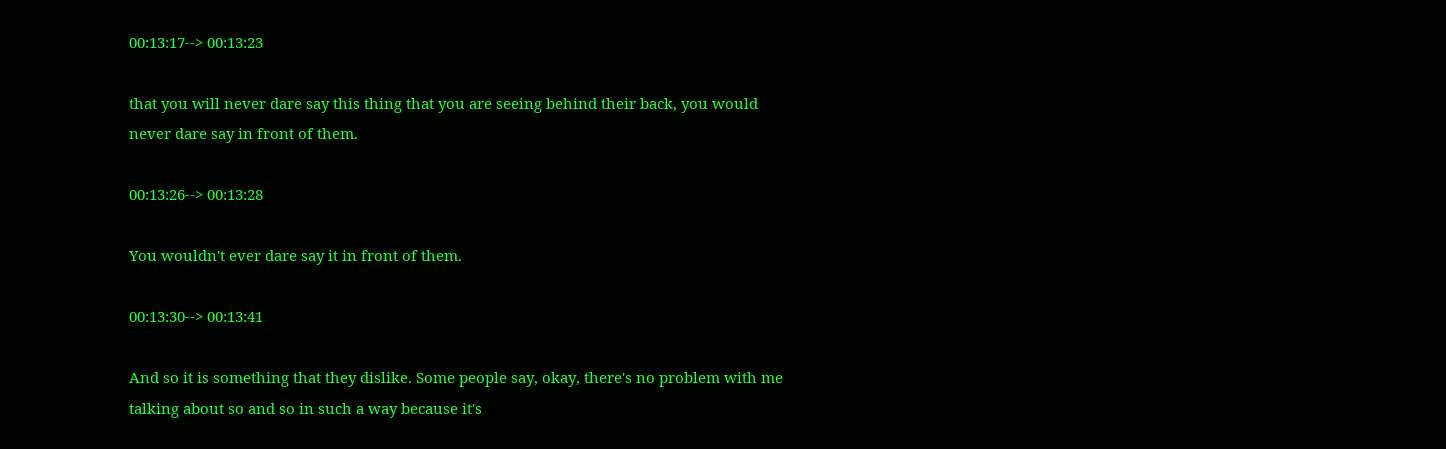00:13:17--> 00:13:23

that you will never dare say this thing that you are seeing behind their back, you would never dare say in front of them.

00:13:26--> 00:13:28

You wouldn't ever dare say it in front of them.

00:13:30--> 00:13:41

And so it is something that they dislike. Some people say, okay, there's no problem with me talking about so and so in such a way because it's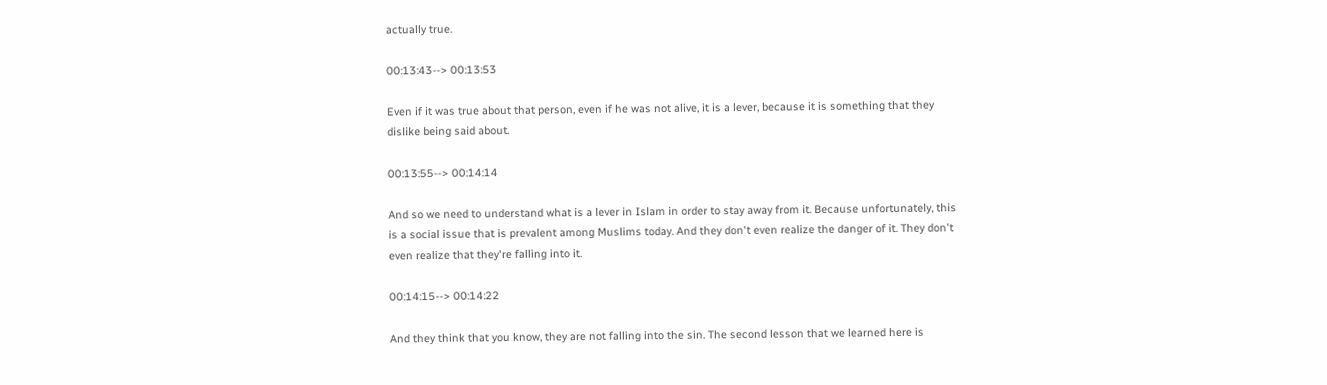actually true.

00:13:43--> 00:13:53

Even if it was true about that person, even if he was not alive, it is a lever, because it is something that they dislike being said about.

00:13:55--> 00:14:14

And so we need to understand what is a lever in Islam in order to stay away from it. Because unfortunately, this is a social issue that is prevalent among Muslims today. And they don't even realize the danger of it. They don't even realize that they're falling into it.

00:14:15--> 00:14:22

And they think that you know, they are not falling into the sin. The second lesson that we learned here is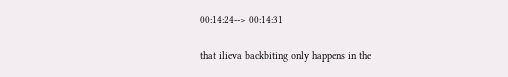00:14:24--> 00:14:31

that ilieva backbiting only happens in the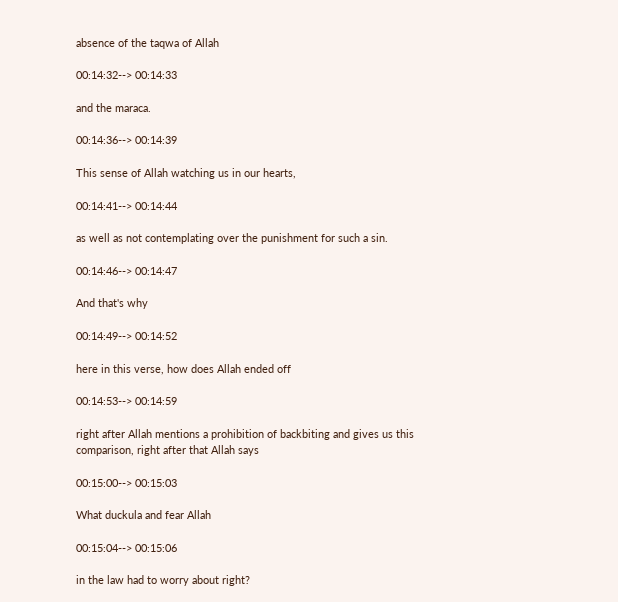absence of the taqwa of Allah

00:14:32--> 00:14:33

and the maraca.

00:14:36--> 00:14:39

This sense of Allah watching us in our hearts,

00:14:41--> 00:14:44

as well as not contemplating over the punishment for such a sin.

00:14:46--> 00:14:47

And that's why

00:14:49--> 00:14:52

here in this verse, how does Allah ended off

00:14:53--> 00:14:59

right after Allah mentions a prohibition of backbiting and gives us this comparison, right after that Allah says

00:15:00--> 00:15:03

What duckula and fear Allah

00:15:04--> 00:15:06

in the law had to worry about right?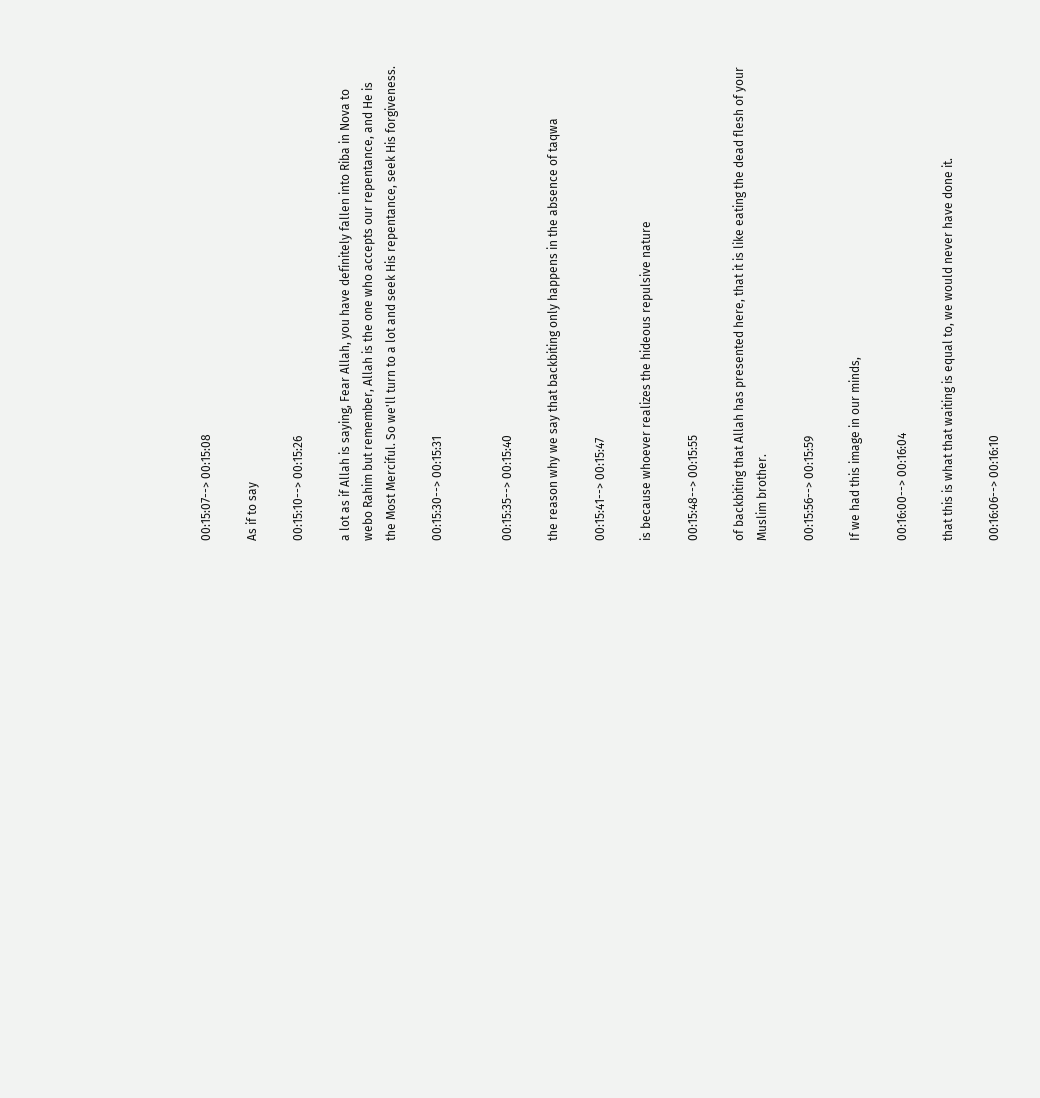00:15:07--> 00:15:08

As if to say

00:15:10--> 00:15:26

a lot as if Allah is saying, Fear Allah, you have definitely fallen into Riba in Nova to webo Rahim but remember, Allah is the one who accepts our repentance, and He is the Most Merciful. So we'll turn to a lot and seek His repentance, seek His forgiveness.

00:15:30--> 00:15:31


00:15:35--> 00:15:40

the reason why we say that backbiting only happens in the absence of taqwa

00:15:41--> 00:15:47

is because whoever realizes the hideous repulsive nature

00:15:48--> 00:15:55

of backbiting that Allah has presented here, that it is like eating the dead flesh of your Muslim brother.

00:15:56--> 00:15:59

If we had this image in our minds,

00:16:00--> 00:16:04

that this is what that waiting is equal to, we would never have done it.

00:16:06--> 00:16:10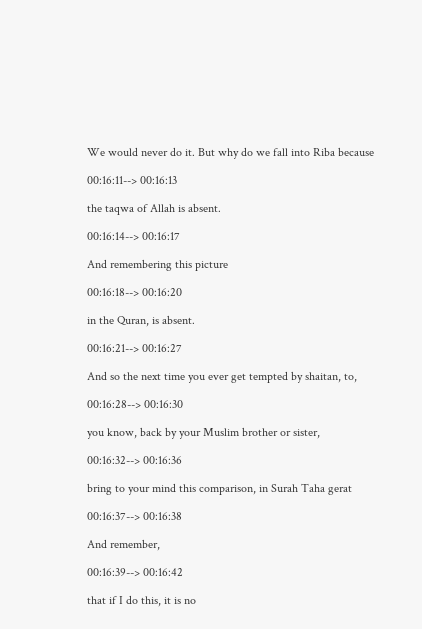We would never do it. But why do we fall into Riba because

00:16:11--> 00:16:13

the taqwa of Allah is absent.

00:16:14--> 00:16:17

And remembering this picture

00:16:18--> 00:16:20

in the Quran, is absent.

00:16:21--> 00:16:27

And so the next time you ever get tempted by shaitan, to,

00:16:28--> 00:16:30

you know, back by your Muslim brother or sister,

00:16:32--> 00:16:36

bring to your mind this comparison, in Surah Taha gerat

00:16:37--> 00:16:38

And remember,

00:16:39--> 00:16:42

that if I do this, it is no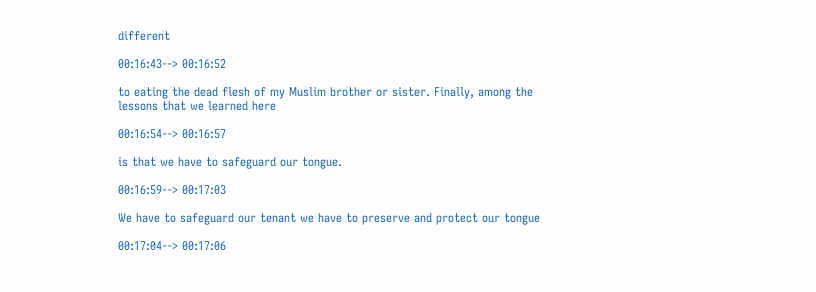different

00:16:43--> 00:16:52

to eating the dead flesh of my Muslim brother or sister. Finally, among the lessons that we learned here

00:16:54--> 00:16:57

is that we have to safeguard our tongue.

00:16:59--> 00:17:03

We have to safeguard our tenant we have to preserve and protect our tongue

00:17:04--> 00:17:06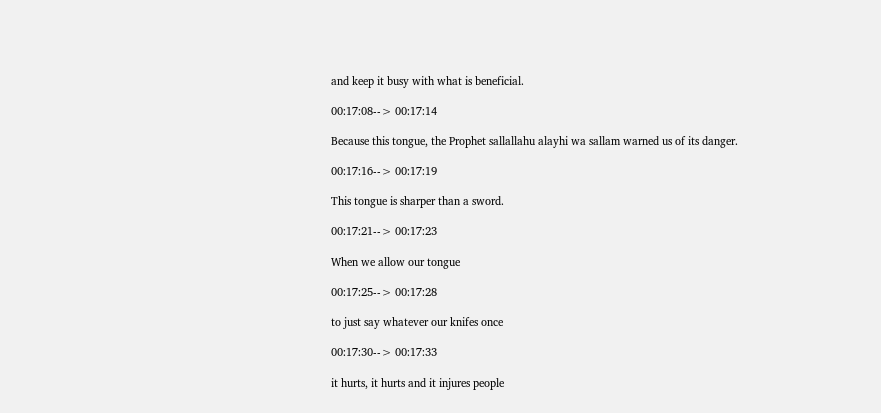and keep it busy with what is beneficial.

00:17:08--> 00:17:14

Because this tongue, the Prophet sallallahu alayhi wa sallam warned us of its danger.

00:17:16--> 00:17:19

This tongue is sharper than a sword.

00:17:21--> 00:17:23

When we allow our tongue

00:17:25--> 00:17:28

to just say whatever our knifes once

00:17:30--> 00:17:33

it hurts, it hurts and it injures people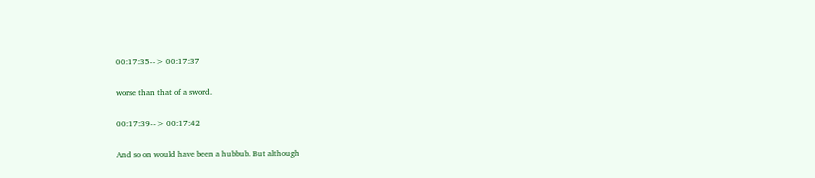00:17:35--> 00:17:37

worse than that of a sword.

00:17:39--> 00:17:42

And so on would have been a hubbub. But although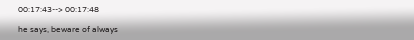00:17:43--> 00:17:48

he says, beware of always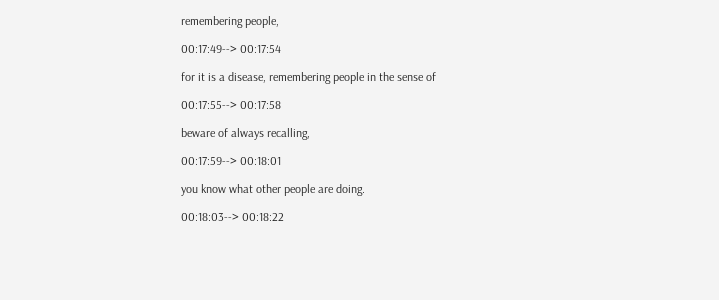remembering people,

00:17:49--> 00:17:54

for it is a disease, remembering people in the sense of

00:17:55--> 00:17:58

beware of always recalling,

00:17:59--> 00:18:01

you know what other people are doing.

00:18:03--> 00:18:22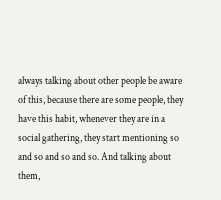always talking about other people be aware of this, because there are some people, they have this habit, whenever they are in a social gathering, they start mentioning so and so and so and so. And talking about them,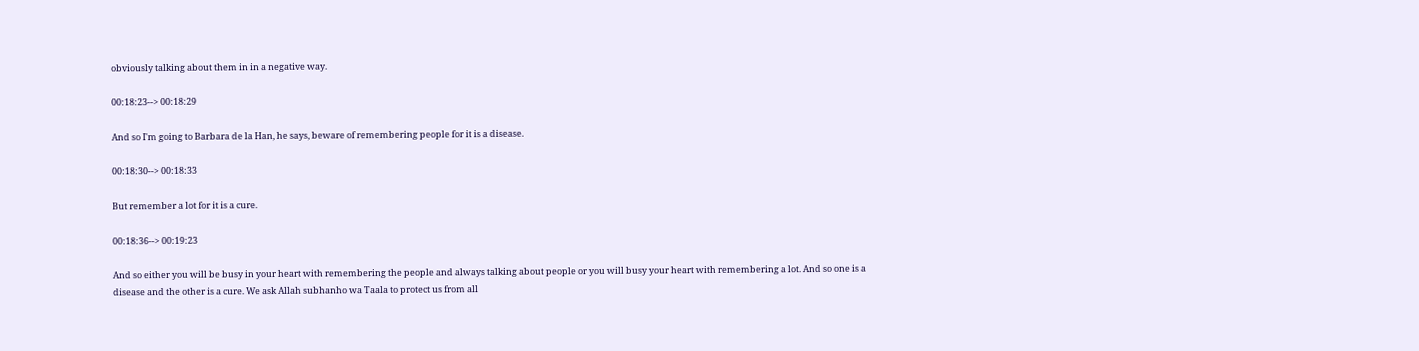obviously talking about them in in a negative way.

00:18:23--> 00:18:29

And so I'm going to Barbara de la Han, he says, beware of remembering people for it is a disease.

00:18:30--> 00:18:33

But remember a lot for it is a cure.

00:18:36--> 00:19:23

And so either you will be busy in your heart with remembering the people and always talking about people or you will busy your heart with remembering a lot. And so one is a disease and the other is a cure. We ask Allah subhanho wa Taala to protect us from all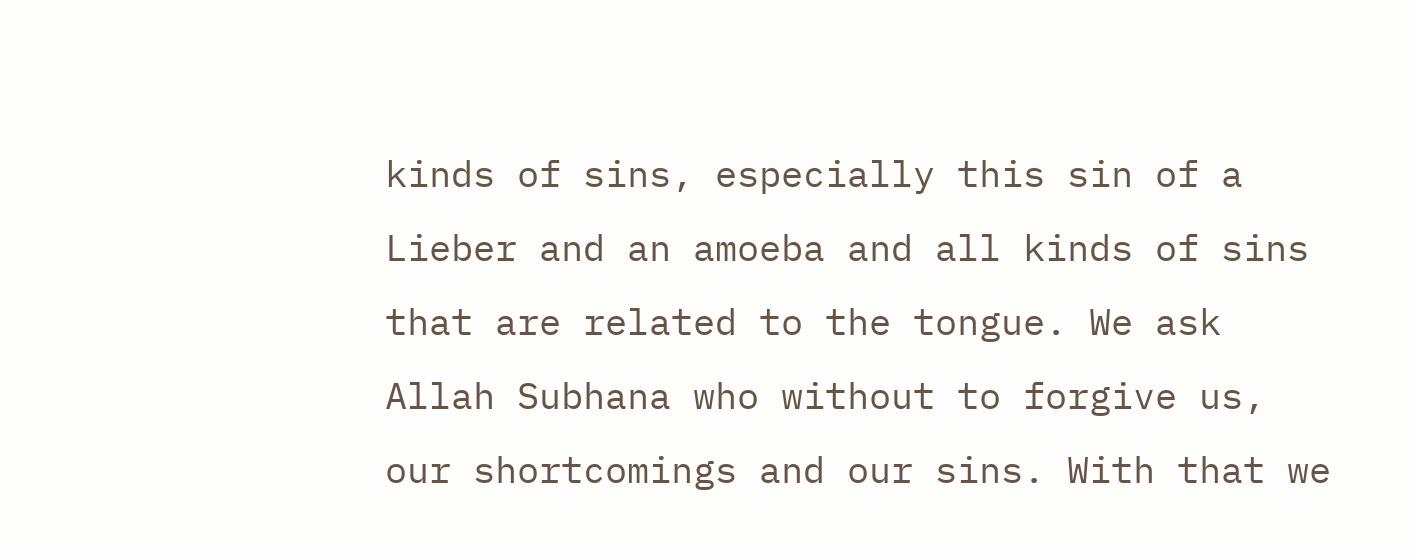kinds of sins, especially this sin of a Lieber and an amoeba and all kinds of sins that are related to the tongue. We ask Allah Subhana who without to forgive us, our shortcomings and our sins. With that we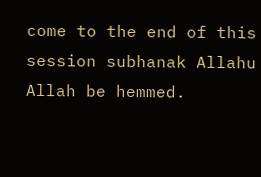come to the end of this session subhanak Allahu Allah be hemmed.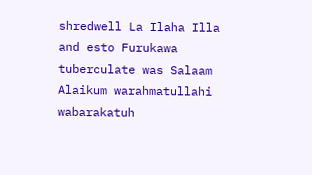shredwell La Ilaha Illa and esto Furukawa tuberculate was Salaam Alaikum warahmatullahi wabarakatuh